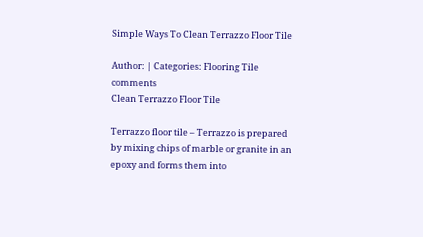Simple Ways To Clean Terrazzo Floor Tile

Author: | Categories: Flooring Tile comments
Clean Terrazzo Floor Tile

Terrazzo floor tile – Terrazzo is prepared by mixing chips of marble or granite in an epoxy and forms them into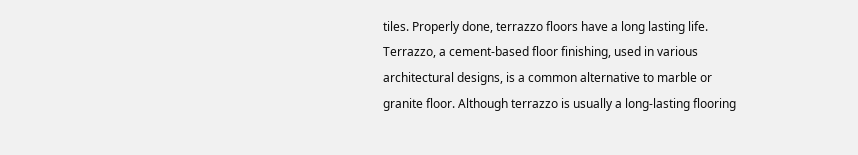tiles. Properly done, terrazzo floors have a long lasting life.  Terrazzo, a cement-based floor finishing, used in various architectural designs, is a common alternative to marble or granite floor. Although terrazzo is usually a long-lasting flooring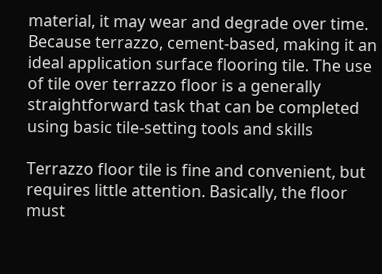material, it may wear and degrade over time. Because terrazzo, cement-based, making it an ideal application surface flooring tile. The use of tile over terrazzo floor is a generally straightforward task that can be completed using basic tile-setting tools and skills

Terrazzo floor tile is fine and convenient, but requires little attention. Basically, the floor must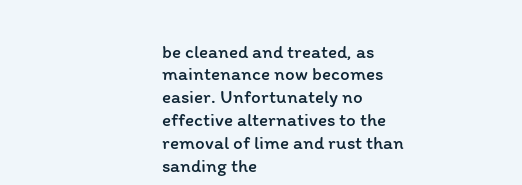be cleaned and treated, as maintenance now becomes easier. Unfortunately no effective alternatives to the removal of lime and rust than sanding the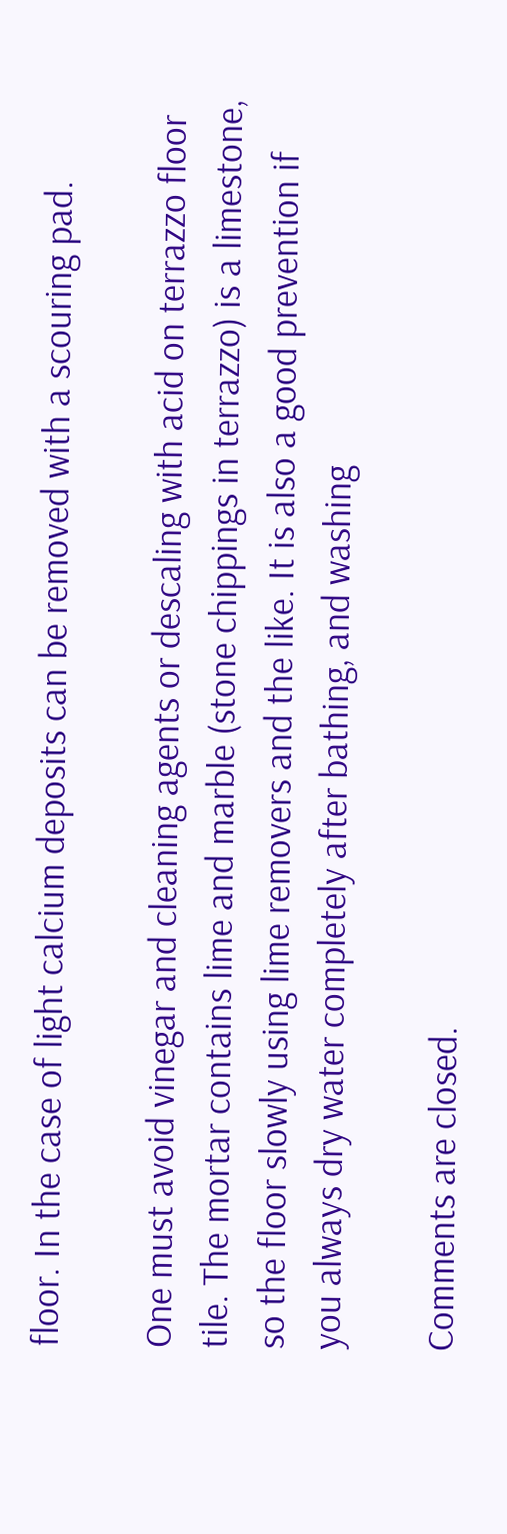floor. In the case of light calcium deposits can be removed with a scouring pad.

One must avoid vinegar and cleaning agents or descaling with acid on terrazzo floor tile. The mortar contains lime and marble (stone chippings in terrazzo) is a limestone, so the floor slowly using lime removers and the like. It is also a good prevention if you always dry water completely after bathing, and washing

Comments are closed.